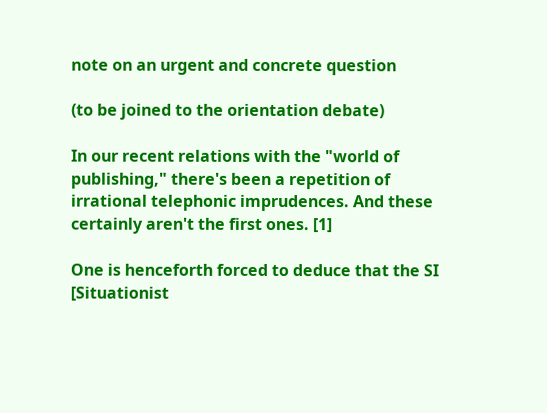note on an urgent and concrete question

(to be joined to the orientation debate)

In our recent relations with the "world of publishing," there's been a repetition of irrational telephonic imprudences. And these certainly aren't the first ones. [1]

One is henceforth forced to deduce that the SI [Situationist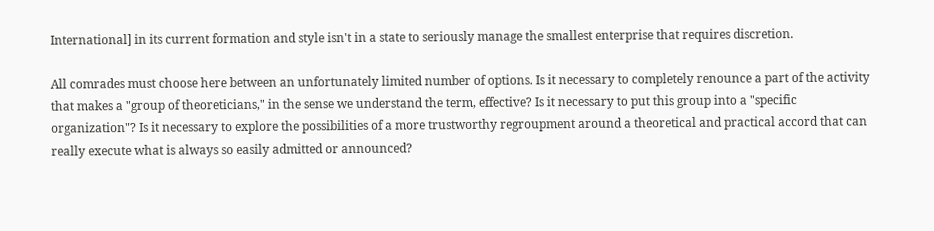International] in its current formation and style isn't in a state to seriously manage the smallest enterprise that requires discretion.

All comrades must choose here between an unfortunately limited number of options. Is it necessary to completely renounce a part of the activity that makes a "group of theoreticians," in the sense we understand the term, effective? Is it necessary to put this group into a "specific organization"? Is it necessary to explore the possibilities of a more trustworthy regroupment around a theoretical and practical accord that can really execute what is always so easily admitted or announced?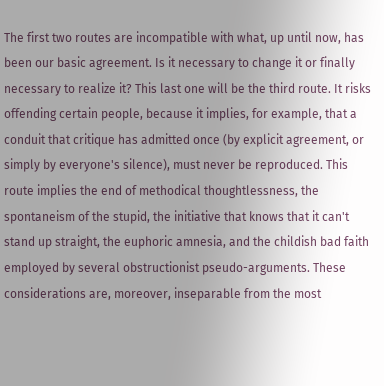The first two routes are incompatible with what, up until now, has been our basic agreement. Is it necessary to change it or finally necessary to realize it? This last one will be the third route. It risks offending certain people, because it implies, for example, that a conduit that critique has admitted once (by explicit agreement, or simply by everyone's silence), must never be reproduced. This route implies the end of methodical thoughtlessness, the spontaneism of the stupid, the initiative that knows that it can't stand up straight, the euphoric amnesia, and the childish bad faith employed by several obstructionist pseudo-arguments. These considerations are, moreover, inseparable from the most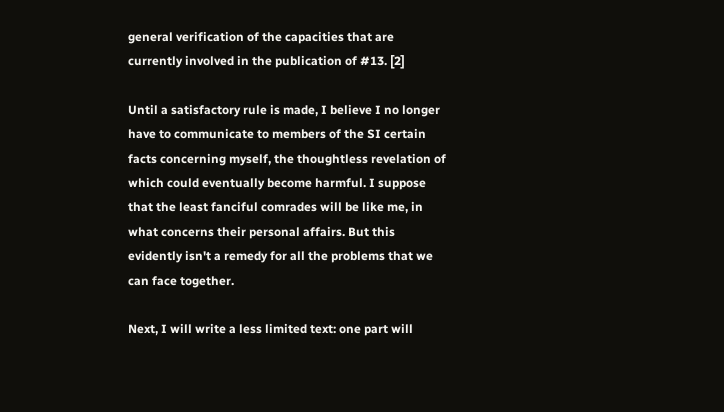general verification of the capacities that are currently involved in the publication of #13. [2]

Until a satisfactory rule is made, I believe I no longer have to communicate to members of the SI certain facts concerning myself, the thoughtless revelation of which could eventually become harmful. I suppose that the least fanciful comrades will be like me, in what concerns their personal affairs. But this evidently isn't a remedy for all the problems that we can face together.

Next, I will write a less limited text: one part will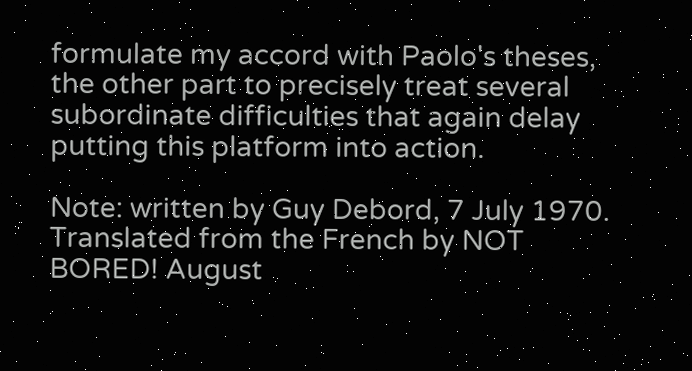formulate my accord with Paolo's theses, the other part to precisely treat several subordinate difficulties that again delay putting this platform into action.

Note: written by Guy Debord, 7 July 1970. Translated from the French by NOT BORED! August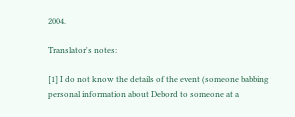2004.

Translator's notes:

[1] I do not know the details of the event (someone babbing personal information about Debord to someone at a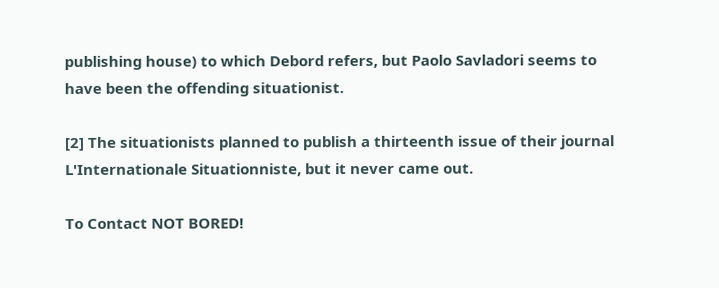publishing house) to which Debord refers, but Paolo Savladori seems to have been the offending situationist.

[2] The situationists planned to publish a thirteenth issue of their journal L'Internationale Situationniste, but it never came out.

To Contact NOT BORED!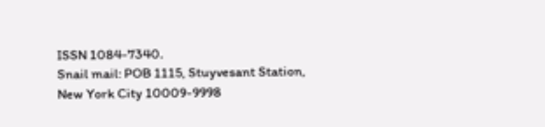ISSN 1084-7340.
Snail mail: POB 1115, Stuyvesant Station, New York City 10009-9998